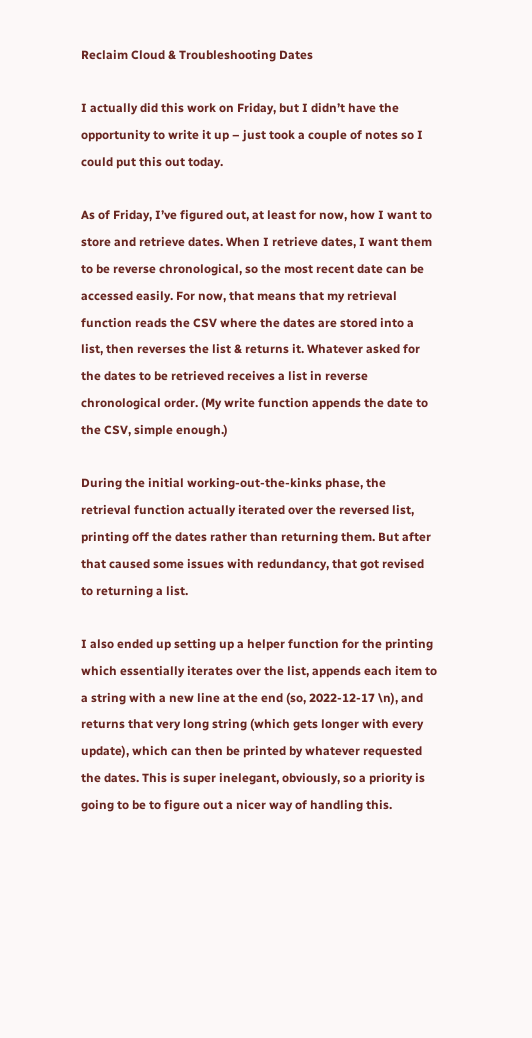Reclaim Cloud & Troubleshooting Dates

I actually did this work on Friday, but I didn’t have the opportunity to write it up – just took a couple of notes so I could put this out today.

As of Friday, I’ve figured out, at least for now, how I want to store and retrieve dates. When I retrieve dates, I want them to be reverse chronological, so the most recent date can be accessed easily. For now, that means that my retrieval function reads the CSV where the dates are stored into a list, then reverses the list & returns it. Whatever asked for the dates to be retrieved receives a list in reverse chronological order. (My write function appends the date to the CSV, simple enough.)

During the initial working-out-the-kinks phase, the retrieval function actually iterated over the reversed list, printing off the dates rather than returning them. But after that caused some issues with redundancy, that got revised to returning a list.

I also ended up setting up a helper function for the printing which essentially iterates over the list, appends each item to a string with a new line at the end (so, 2022-12-17 \n), and returns that very long string (which gets longer with every update), which can then be printed by whatever requested the dates. This is super inelegant, obviously, so a priority is going to be to figure out a nicer way of handling this.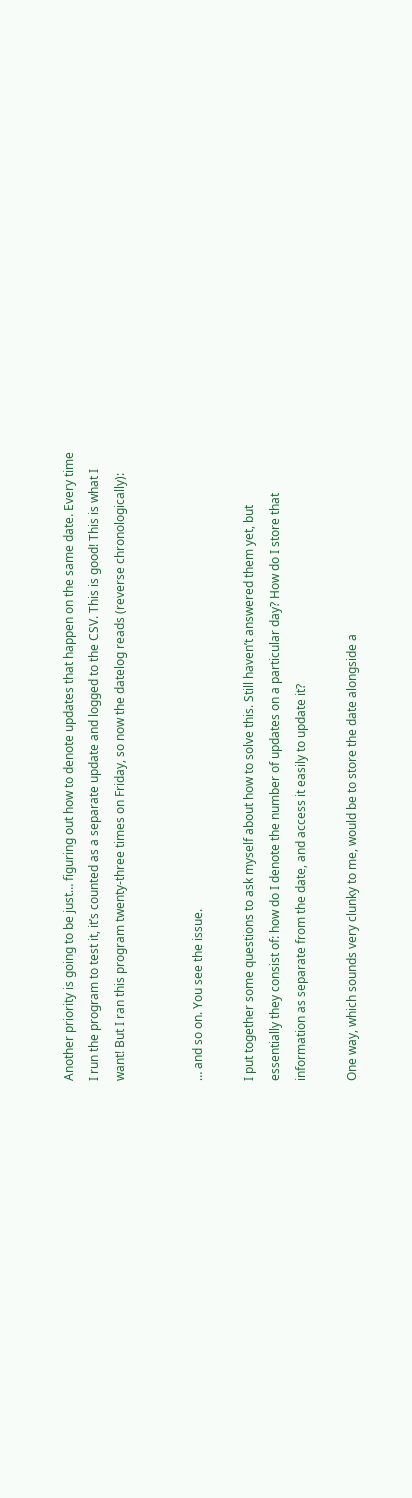Another priority is going to be just… figuring out how to denote updates that happen on the same date. Every time I run the program to test it, it’s counted as a separate update and logged to the CSV. This is good! This is what I want! But I ran this program twenty-three times on Friday, so now the datelog reads (reverse chronologically):


… and so on. You see the issue.

I put together some questions to ask myself about how to solve this. Still haven’t answered them yet, but essentially they consist of: how do I denote the number of updates on a particular day? How do I store that information as separate from the date, and access it easily to update it?

One way, which sounds very clunky to me, would be to store the date alongside a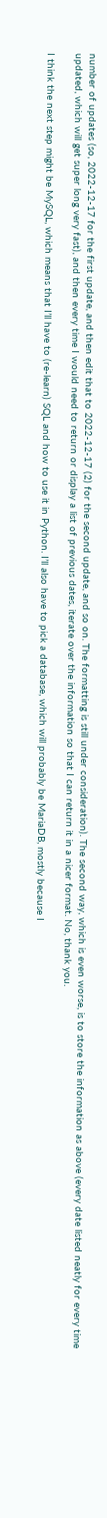number of updates (so, 2022-12-17 for the first update, and then edit that to 2022-12-17 (2) for the second update, and so on. The formatting is still under consideration). The second way, which is even worse, is to store the information as above (every date listed neatly for every time updated, which will get super long very fast), and then every time I would need to return or display a list of previous dates, iterate over the information so that I can return it in a nicer format. No, thank you.

I think the next step might be MySQL, which means that I’ll have to (re-learn) SQL and how to use it in Python. I’ll also have to pick a database, which will probably be MariaDB, mostly because I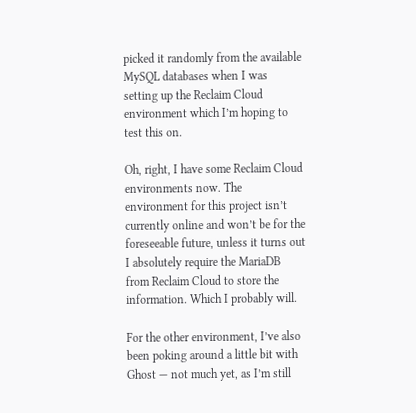picked it randomly from the available MySQL databases when I was setting up the Reclaim Cloud environment which I’m hoping to test this on.

Oh, right, I have some Reclaim Cloud environments now. The environment for this project isn’t currently online and won’t be for the foreseeable future, unless it turns out I absolutely require the MariaDB from Reclaim Cloud to store the information. Which I probably will.

For the other environment, I’ve also been poking around a little bit with Ghost — not much yet, as I’m still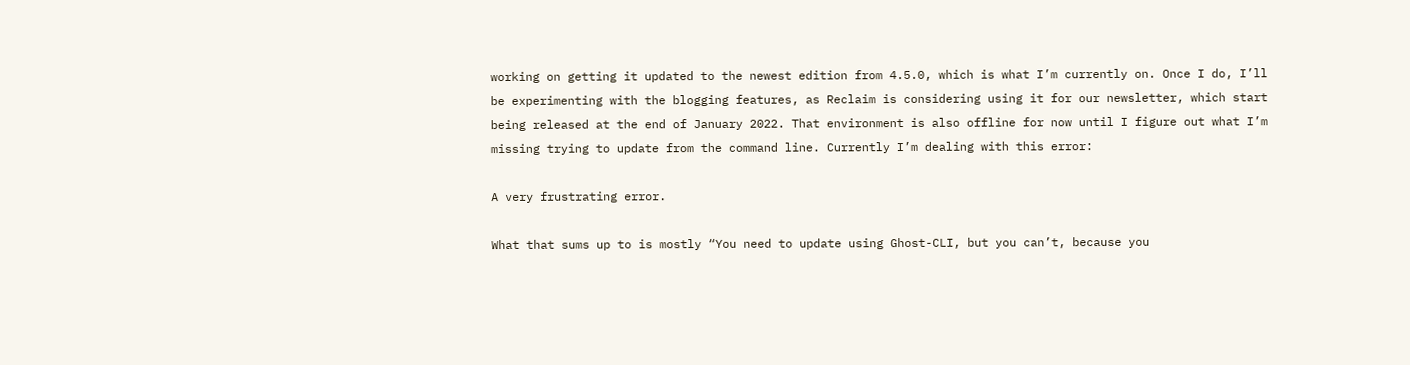working on getting it updated to the newest edition from 4.5.0, which is what I’m currently on. Once I do, I’ll be experimenting with the blogging features, as Reclaim is considering using it for our newsletter, which start being released at the end of January 2022. That environment is also offline for now until I figure out what I’m missing trying to update from the command line. Currently I’m dealing with this error:

A very frustrating error.

What that sums up to is mostly “You need to update using Ghost-CLI, but you can’t, because you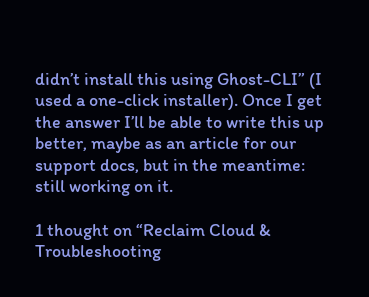didn’t install this using Ghost-CLI” (I used a one-click installer). Once I get the answer I’ll be able to write this up better, maybe as an article for our support docs, but in the meantime: still working on it.

1 thought on “Reclaim Cloud & Troubleshooting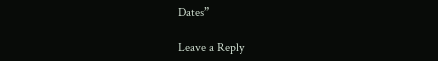Dates”

Leave a Reply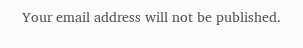Your email address will not be published.